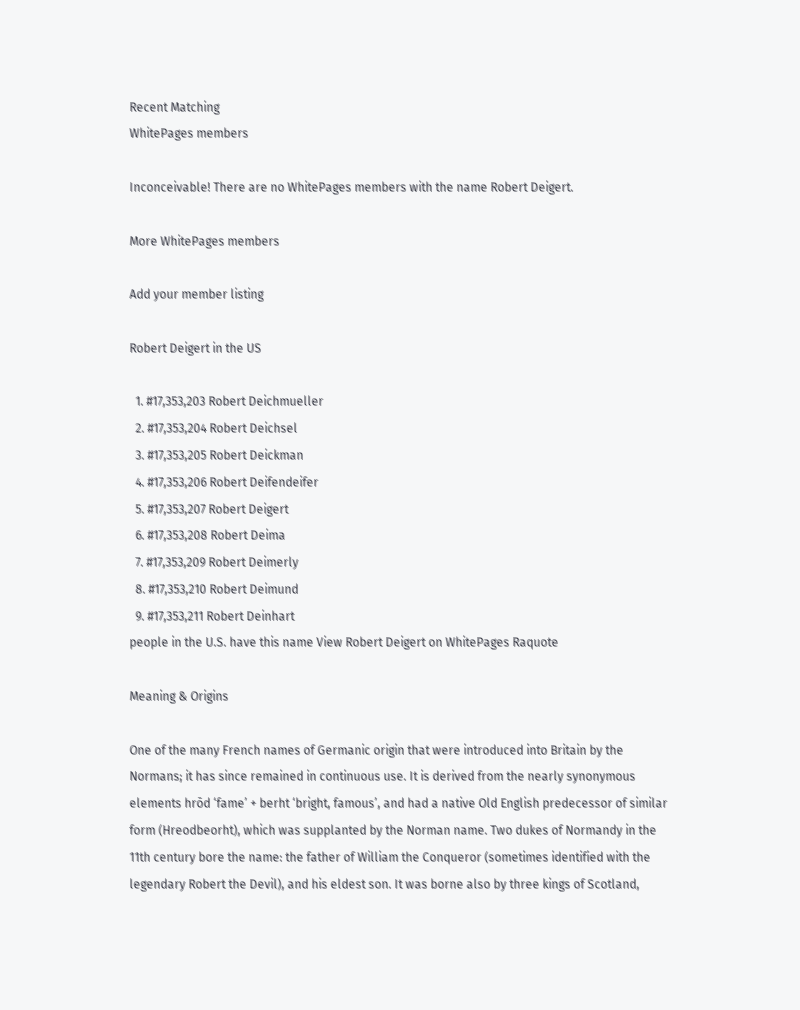Recent Matching
WhitePages members

Inconceivable! There are no WhitePages members with the name Robert Deigert.

More WhitePages members

Add your member listing

Robert Deigert in the US

  1. #17,353,203 Robert Deichmueller
  2. #17,353,204 Robert Deichsel
  3. #17,353,205 Robert Deickman
  4. #17,353,206 Robert Deifendeifer
  5. #17,353,207 Robert Deigert
  6. #17,353,208 Robert Deima
  7. #17,353,209 Robert Deimerly
  8. #17,353,210 Robert Deimund
  9. #17,353,211 Robert Deinhart
people in the U.S. have this name View Robert Deigert on WhitePages Raquote

Meaning & Origins

One of the many French names of Germanic origin that were introduced into Britain by the Normans; it has since remained in continuous use. It is derived from the nearly synonymous elements hrōd ‘fame’ + berht ‘bright, famous’, and had a native Old English predecessor of similar form (Hreodbeorht), which was supplanted by the Norman name. Two dukes of Normandy in the 11th century bore the name: the father of William the Conqueror (sometimes identified with the legendary Robert the Devil), and his eldest son. It was borne also by three kings of Scotland,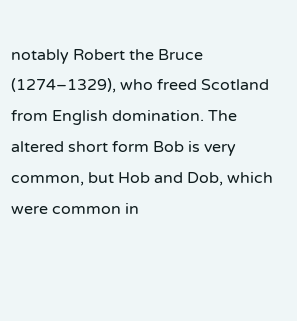notably Robert the Bruce (1274–1329), who freed Scotland from English domination. The altered short form Bob is very common, but Hob and Dob, which were common in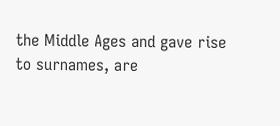the Middle Ages and gave rise to surnames, are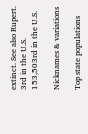extinct. See also Rupert.
3rd in the U.S.
153,503rd in the U.S.

Nicknames & variations

Top state populations